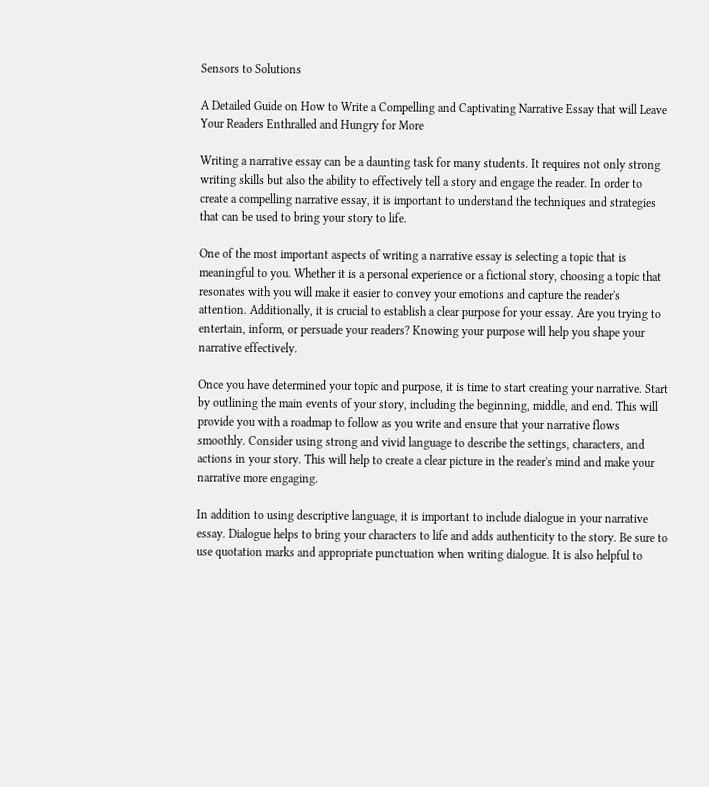Sensors to Solutions

A Detailed Guide on How to Write a Compelling and Captivating Narrative Essay that will Leave Your Readers Enthralled and Hungry for More

Writing a narrative essay can be a daunting task for many students. It requires not only strong writing skills but also the ability to effectively tell a story and engage the reader. In order to create a compelling narrative essay, it is important to understand the techniques and strategies that can be used to bring your story to life.

One of the most important aspects of writing a narrative essay is selecting a topic that is meaningful to you. Whether it is a personal experience or a fictional story, choosing a topic that resonates with you will make it easier to convey your emotions and capture the reader's attention. Additionally, it is crucial to establish a clear purpose for your essay. Are you trying to entertain, inform, or persuade your readers? Knowing your purpose will help you shape your narrative effectively.

Once you have determined your topic and purpose, it is time to start creating your narrative. Start by outlining the main events of your story, including the beginning, middle, and end. This will provide you with a roadmap to follow as you write and ensure that your narrative flows smoothly. Consider using strong and vivid language to describe the settings, characters, and actions in your story. This will help to create a clear picture in the reader's mind and make your narrative more engaging.

In addition to using descriptive language, it is important to include dialogue in your narrative essay. Dialogue helps to bring your characters to life and adds authenticity to the story. Be sure to use quotation marks and appropriate punctuation when writing dialogue. It is also helpful to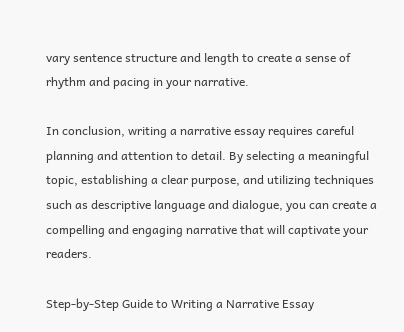vary sentence structure and length to create a sense of rhythm and pacing in your narrative.

In conclusion, writing a narrative essay requires careful planning and attention to detail. By selecting a meaningful topic, establishing a clear purpose, and utilizing techniques such as descriptive language and dialogue, you can create a compelling and engaging narrative that will captivate your readers.

Step-by-Step Guide to Writing a Narrative Essay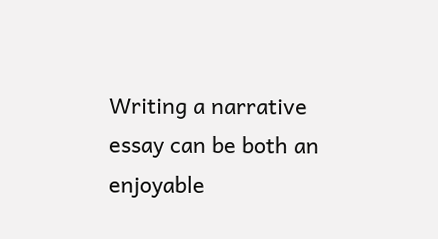Writing a narrative essay can be both an enjoyable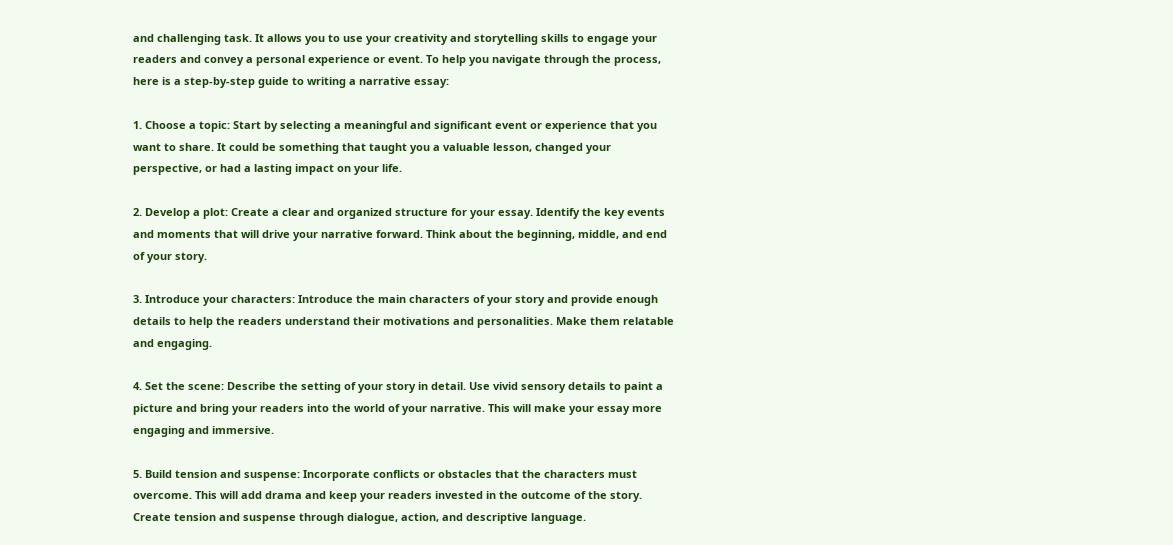and challenging task. It allows you to use your creativity and storytelling skills to engage your readers and convey a personal experience or event. To help you navigate through the process, here is a step-by-step guide to writing a narrative essay:

1. Choose a topic: Start by selecting a meaningful and significant event or experience that you want to share. It could be something that taught you a valuable lesson, changed your perspective, or had a lasting impact on your life.

2. Develop a plot: Create a clear and organized structure for your essay. Identify the key events and moments that will drive your narrative forward. Think about the beginning, middle, and end of your story.

3. Introduce your characters: Introduce the main characters of your story and provide enough details to help the readers understand their motivations and personalities. Make them relatable and engaging.

4. Set the scene: Describe the setting of your story in detail. Use vivid sensory details to paint a picture and bring your readers into the world of your narrative. This will make your essay more engaging and immersive.

5. Build tension and suspense: Incorporate conflicts or obstacles that the characters must overcome. This will add drama and keep your readers invested in the outcome of the story. Create tension and suspense through dialogue, action, and descriptive language.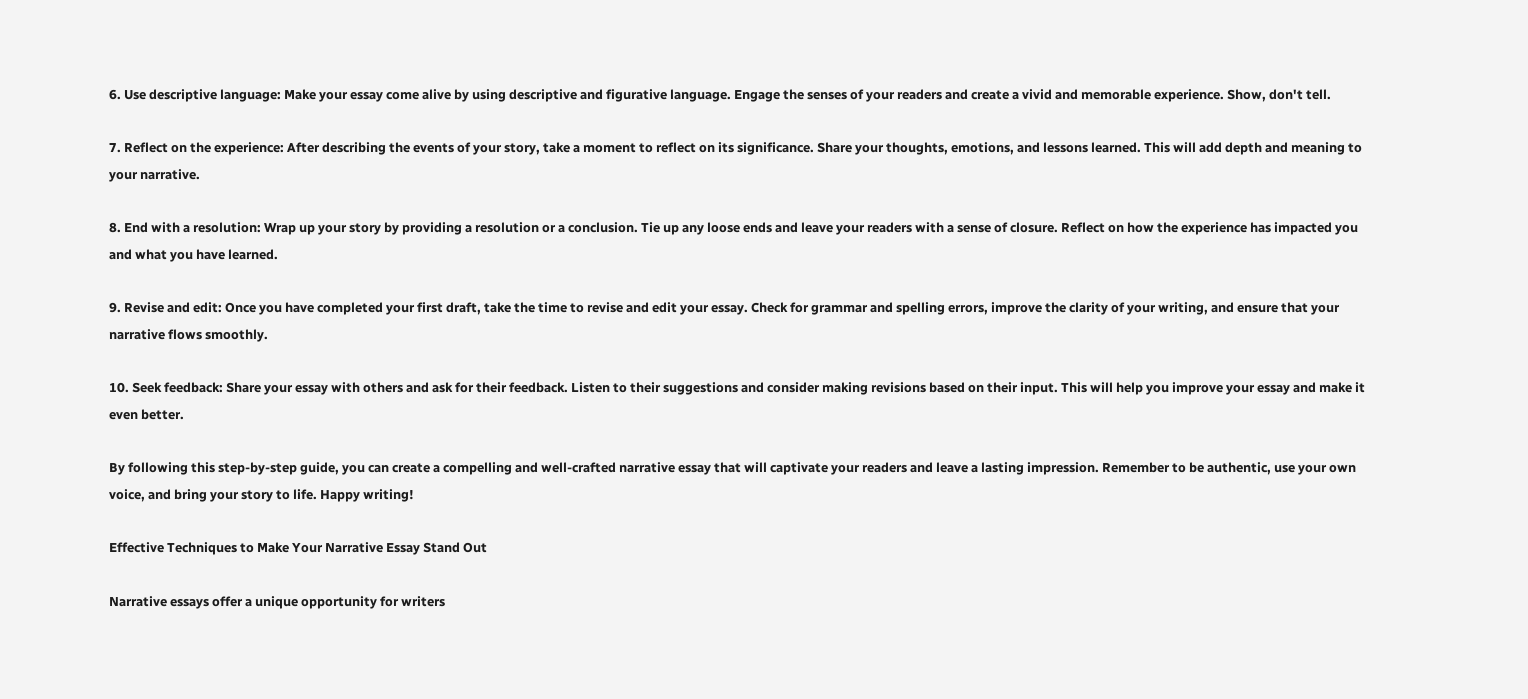6. Use descriptive language: Make your essay come alive by using descriptive and figurative language. Engage the senses of your readers and create a vivid and memorable experience. Show, don't tell.

7. Reflect on the experience: After describing the events of your story, take a moment to reflect on its significance. Share your thoughts, emotions, and lessons learned. This will add depth and meaning to your narrative.

8. End with a resolution: Wrap up your story by providing a resolution or a conclusion. Tie up any loose ends and leave your readers with a sense of closure. Reflect on how the experience has impacted you and what you have learned.

9. Revise and edit: Once you have completed your first draft, take the time to revise and edit your essay. Check for grammar and spelling errors, improve the clarity of your writing, and ensure that your narrative flows smoothly.

10. Seek feedback: Share your essay with others and ask for their feedback. Listen to their suggestions and consider making revisions based on their input. This will help you improve your essay and make it even better.

By following this step-by-step guide, you can create a compelling and well-crafted narrative essay that will captivate your readers and leave a lasting impression. Remember to be authentic, use your own voice, and bring your story to life. Happy writing!

Effective Techniques to Make Your Narrative Essay Stand Out

Narrative essays offer a unique opportunity for writers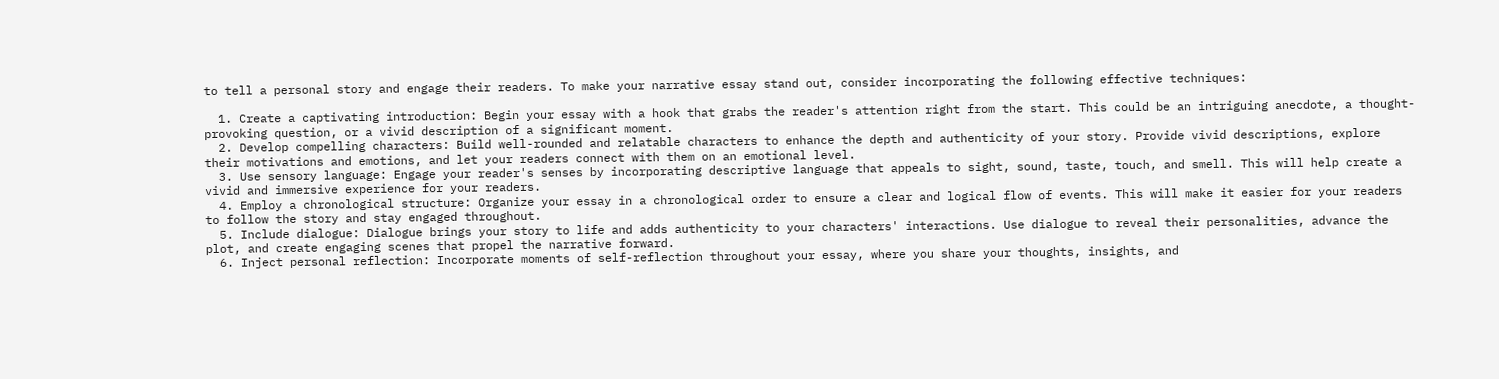to tell a personal story and engage their readers. To make your narrative essay stand out, consider incorporating the following effective techniques:

  1. Create a captivating introduction: Begin your essay with a hook that grabs the reader's attention right from the start. This could be an intriguing anecdote, a thought-provoking question, or a vivid description of a significant moment.
  2. Develop compelling characters: Build well-rounded and relatable characters to enhance the depth and authenticity of your story. Provide vivid descriptions, explore their motivations and emotions, and let your readers connect with them on an emotional level.
  3. Use sensory language: Engage your reader's senses by incorporating descriptive language that appeals to sight, sound, taste, touch, and smell. This will help create a vivid and immersive experience for your readers.
  4. Employ a chronological structure: Organize your essay in a chronological order to ensure a clear and logical flow of events. This will make it easier for your readers to follow the story and stay engaged throughout.
  5. Include dialogue: Dialogue brings your story to life and adds authenticity to your characters' interactions. Use dialogue to reveal their personalities, advance the plot, and create engaging scenes that propel the narrative forward.
  6. Inject personal reflection: Incorporate moments of self-reflection throughout your essay, where you share your thoughts, insights, and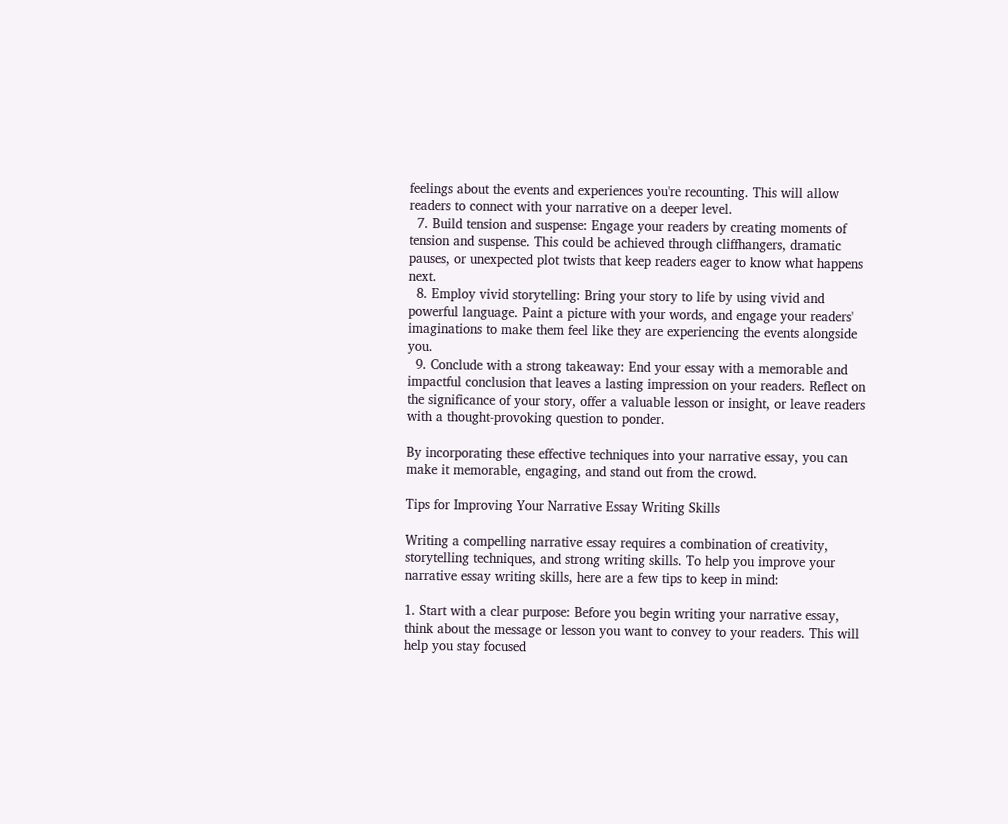feelings about the events and experiences you're recounting. This will allow readers to connect with your narrative on a deeper level.
  7. Build tension and suspense: Engage your readers by creating moments of tension and suspense. This could be achieved through cliffhangers, dramatic pauses, or unexpected plot twists that keep readers eager to know what happens next.
  8. Employ vivid storytelling: Bring your story to life by using vivid and powerful language. Paint a picture with your words, and engage your readers' imaginations to make them feel like they are experiencing the events alongside you.
  9. Conclude with a strong takeaway: End your essay with a memorable and impactful conclusion that leaves a lasting impression on your readers. Reflect on the significance of your story, offer a valuable lesson or insight, or leave readers with a thought-provoking question to ponder.

By incorporating these effective techniques into your narrative essay, you can make it memorable, engaging, and stand out from the crowd.

Tips for Improving Your Narrative Essay Writing Skills

Writing a compelling narrative essay requires a combination of creativity, storytelling techniques, and strong writing skills. To help you improve your narrative essay writing skills, here are a few tips to keep in mind:

1. Start with a clear purpose: Before you begin writing your narrative essay, think about the message or lesson you want to convey to your readers. This will help you stay focused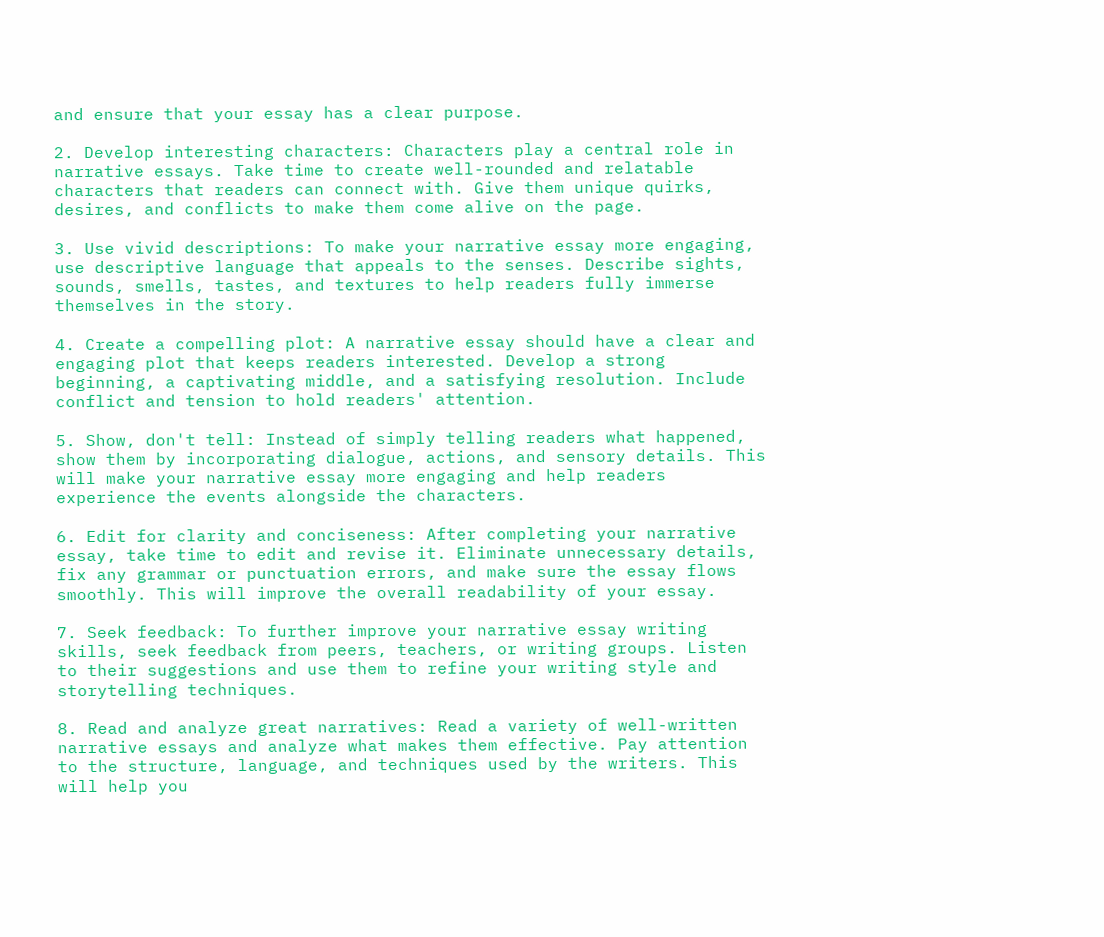and ensure that your essay has a clear purpose.

2. Develop interesting characters: Characters play a central role in narrative essays. Take time to create well-rounded and relatable characters that readers can connect with. Give them unique quirks, desires, and conflicts to make them come alive on the page.

3. Use vivid descriptions: To make your narrative essay more engaging, use descriptive language that appeals to the senses. Describe sights, sounds, smells, tastes, and textures to help readers fully immerse themselves in the story.

4. Create a compelling plot: A narrative essay should have a clear and engaging plot that keeps readers interested. Develop a strong beginning, a captivating middle, and a satisfying resolution. Include conflict and tension to hold readers' attention.

5. Show, don't tell: Instead of simply telling readers what happened, show them by incorporating dialogue, actions, and sensory details. This will make your narrative essay more engaging and help readers experience the events alongside the characters.

6. Edit for clarity and conciseness: After completing your narrative essay, take time to edit and revise it. Eliminate unnecessary details, fix any grammar or punctuation errors, and make sure the essay flows smoothly. This will improve the overall readability of your essay.

7. Seek feedback: To further improve your narrative essay writing skills, seek feedback from peers, teachers, or writing groups. Listen to their suggestions and use them to refine your writing style and storytelling techniques.

8. Read and analyze great narratives: Read a variety of well-written narrative essays and analyze what makes them effective. Pay attention to the structure, language, and techniques used by the writers. This will help you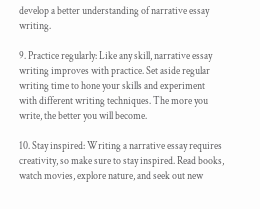develop a better understanding of narrative essay writing.

9. Practice regularly: Like any skill, narrative essay writing improves with practice. Set aside regular writing time to hone your skills and experiment with different writing techniques. The more you write, the better you will become.

10. Stay inspired: Writing a narrative essay requires creativity, so make sure to stay inspired. Read books, watch movies, explore nature, and seek out new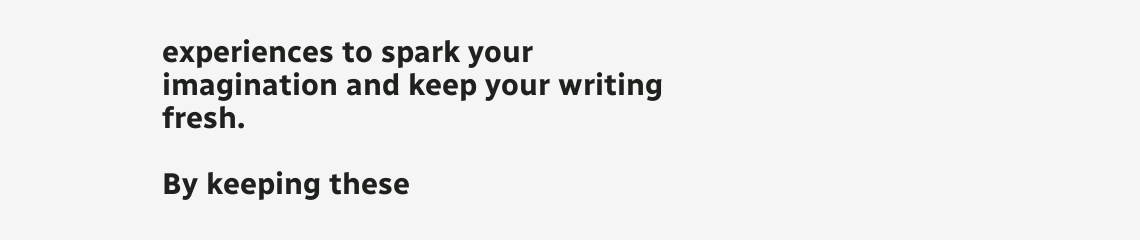experiences to spark your imagination and keep your writing fresh.

By keeping these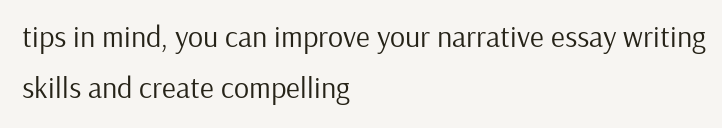tips in mind, you can improve your narrative essay writing skills and create compelling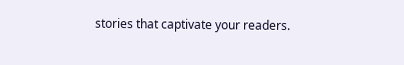stories that captivate your readers.